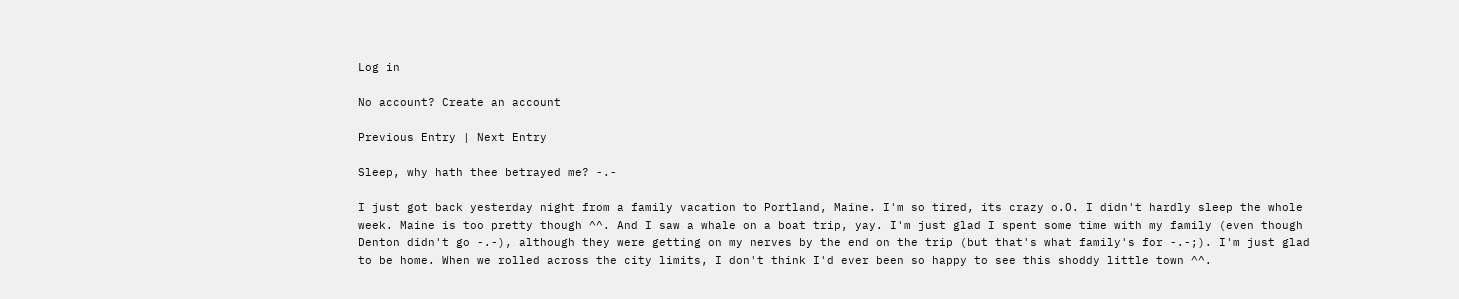Log in

No account? Create an account

Previous Entry | Next Entry

Sleep, why hath thee betrayed me? -.-

I just got back yesterday night from a family vacation to Portland, Maine. I'm so tired, its crazy o.O. I didn't hardly sleep the whole week. Maine is too pretty though ^^. And I saw a whale on a boat trip, yay. I'm just glad I spent some time with my family (even though Denton didn't go -.-), although they were getting on my nerves by the end on the trip (but that's what family's for -.-;). I'm just glad to be home. When we rolled across the city limits, I don't think I'd ever been so happy to see this shoddy little town ^^.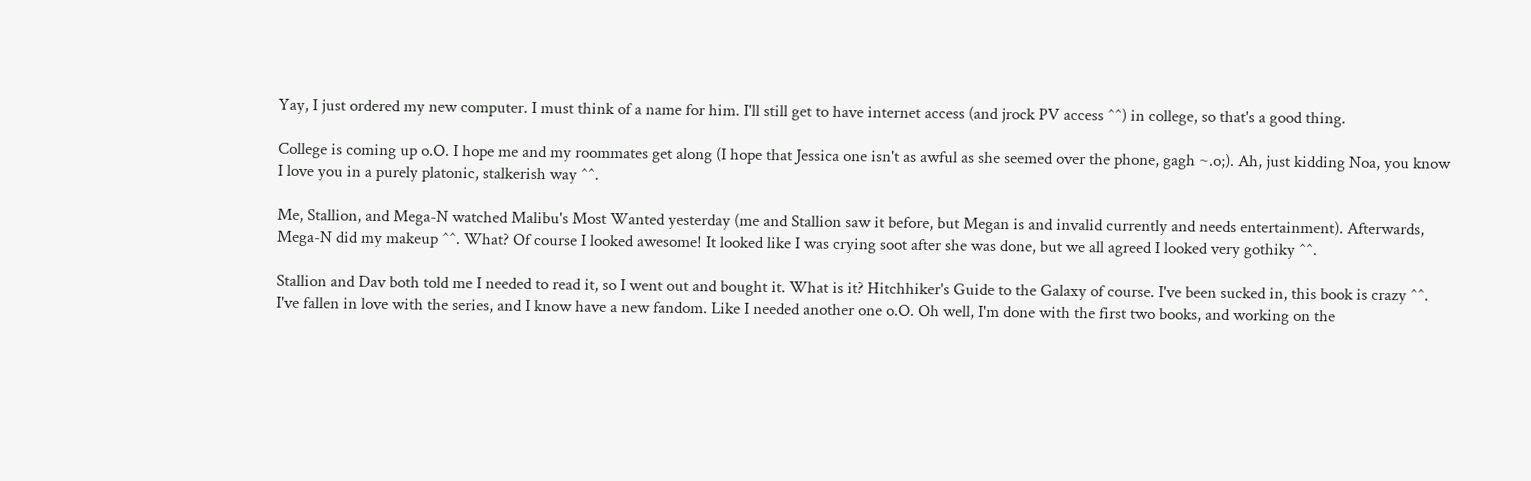Yay, I just ordered my new computer. I must think of a name for him. I'll still get to have internet access (and jrock PV access ^^) in college, so that's a good thing.

College is coming up o.O. I hope me and my roommates get along (I hope that Jessica one isn't as awful as she seemed over the phone, gagh ~.o;). Ah, just kidding Noa, you know I love you in a purely platonic, stalkerish way ^^.

Me, Stallion, and Mega-N watched Malibu's Most Wanted yesterday (me and Stallion saw it before, but Megan is and invalid currently and needs entertainment). Afterwards, Mega-N did my makeup ^^. What? Of course I looked awesome! It looked like I was crying soot after she was done, but we all agreed I looked very gothiky ^^.

Stallion and Dav both told me I needed to read it, so I went out and bought it. What is it? Hitchhiker's Guide to the Galaxy of course. I've been sucked in, this book is crazy ^^. I've fallen in love with the series, and I know have a new fandom. Like I needed another one o.O. Oh well, I'm done with the first two books, and working on the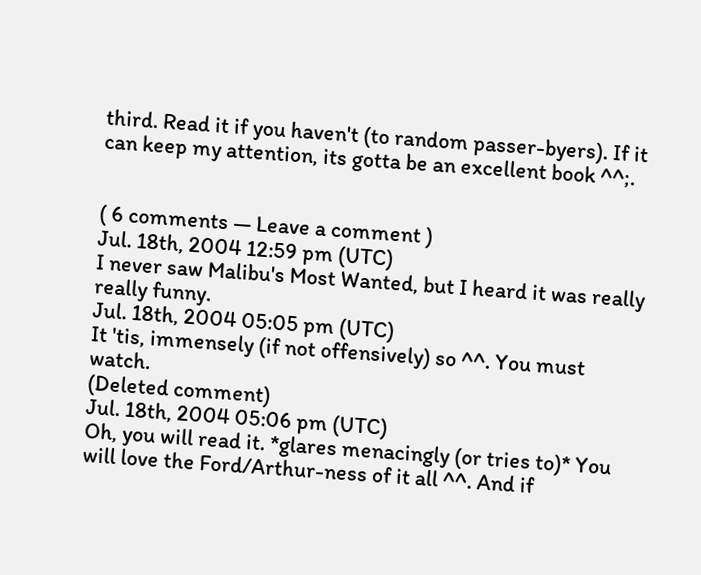third. Read it if you haven't (to random passer-byers). If it can keep my attention, its gotta be an excellent book ^^;.


( 6 comments — Leave a comment )
Jul. 18th, 2004 12:59 pm (UTC)
I never saw Malibu's Most Wanted, but I heard it was really really funny.
Jul. 18th, 2004 05:05 pm (UTC)
It 'tis, immensely (if not offensively) so ^^. You must watch.
(Deleted comment)
Jul. 18th, 2004 05:06 pm (UTC)
Oh, you will read it. *glares menacingly (or tries to)* You will love the Ford/Arthur-ness of it all ^^. And if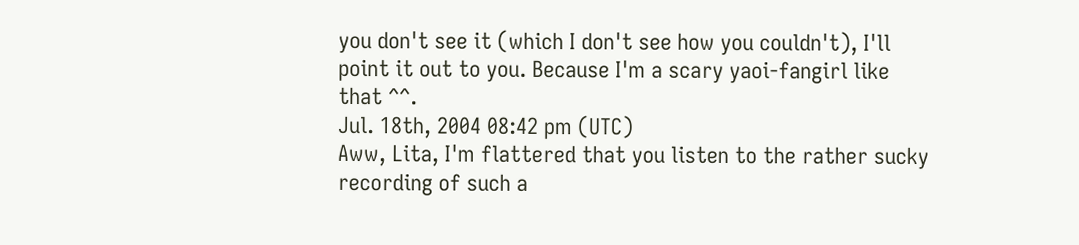you don't see it (which I don't see how you couldn't), I'll point it out to you. Because I'm a scary yaoi-fangirl like that ^^.
Jul. 18th, 2004 08:42 pm (UTC)
Aww, Lita, I'm flattered that you listen to the rather sucky recording of such a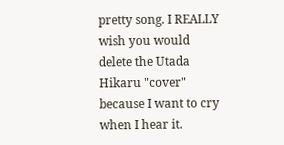pretty song. I REALLY wish you would delete the Utada Hikaru "cover" because I want to cry when I hear it.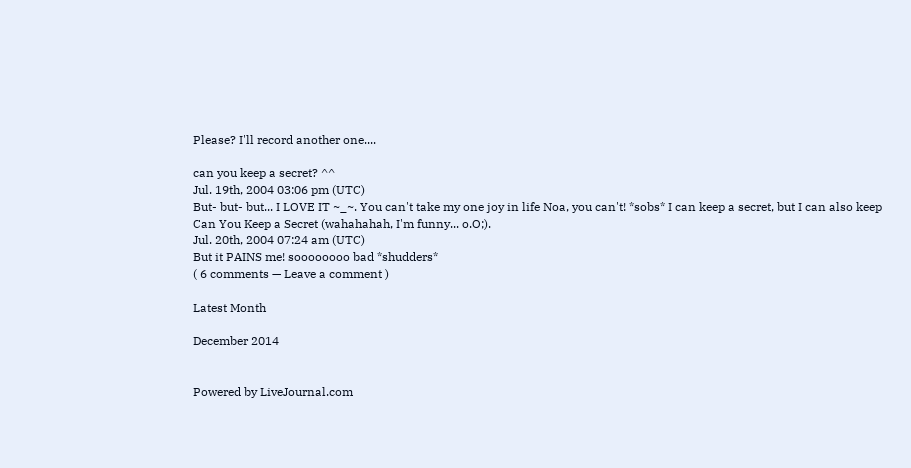Please? I'll record another one....

can you keep a secret? ^^
Jul. 19th, 2004 03:06 pm (UTC)
But- but- but... I LOVE IT ~_~. You can't take my one joy in life Noa, you can't! *sobs* I can keep a secret, but I can also keep Can You Keep a Secret (wahahahah, I'm funny... o.O;).
Jul. 20th, 2004 07:24 am (UTC)
But it PAINS me! soooooooo bad *shudders*
( 6 comments — Leave a comment )

Latest Month

December 2014


Powered by LiveJournal.com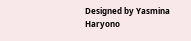Designed by Yasmina Haryono